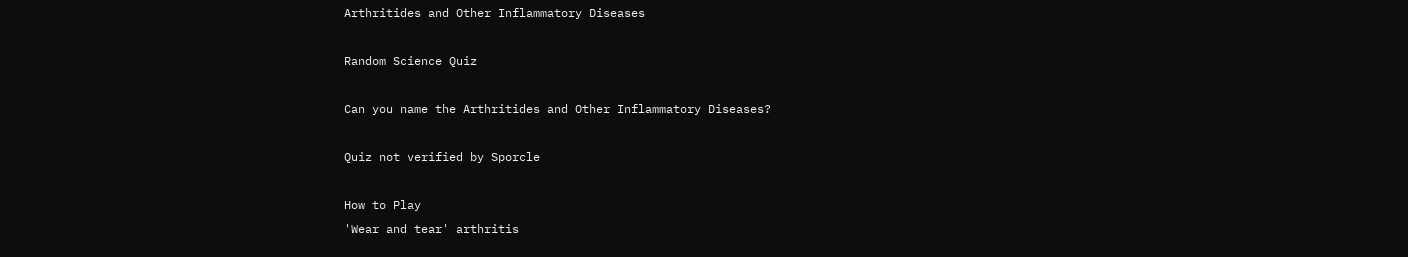Arthritides and Other Inflammatory Diseases

Random Science Quiz

Can you name the Arthritides and Other Inflammatory Diseases?

Quiz not verified by Sporcle

How to Play
'Wear and tear' arthritis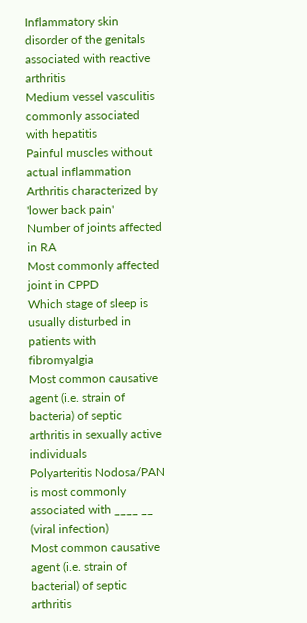Inflammatory skin disorder of the genitals associated with reactive arthritis
Medium vessel vasculitis commonly associated with hepatitis
Painful muscles without actual inflammation
Arthritis characterized by 'lower back pain'
Number of joints affected in RA
Most commonly affected joint in CPPD
Which stage of sleep is usually disturbed in patients with fibromyalgia
Most common causative agent (i.e. strain of bacteria) of septic arthritis in sexually active individuals
Polyarteritis Nodosa/PAN is most commonly associated with ____ __ (viral infection)
Most common causative agent (i.e. strain of bacterial) of septic arthritis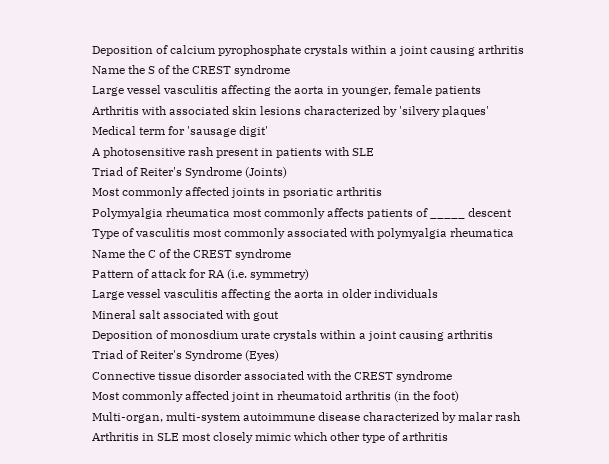Deposition of calcium pyrophosphate crystals within a joint causing arthritis
Name the S of the CREST syndrome
Large vessel vasculitis affecting the aorta in younger, female patients
Arthritis with associated skin lesions characterized by 'silvery plaques'
Medical term for 'sausage digit'
A photosensitive rash present in patients with SLE
Triad of Reiter's Syndrome (Joints)
Most commonly affected joints in psoriatic arthritis
Polymyalgia rheumatica most commonly affects patients of _____ descent
Type of vasculitis most commonly associated with polymyalgia rheumatica
Name the C of the CREST syndrome
Pattern of attack for RA (i.e. symmetry)
Large vessel vasculitis affecting the aorta in older individuals
Mineral salt associated with gout
Deposition of monosdium urate crystals within a joint causing arthritis
Triad of Reiter's Syndrome (Eyes)
Connective tissue disorder associated with the CREST syndrome
Most commonly affected joint in rheumatoid arthritis (in the foot)
Multi-organ, multi-system autoimmune disease characterized by malar rash
Arthritis in SLE most closely mimic which other type of arthritis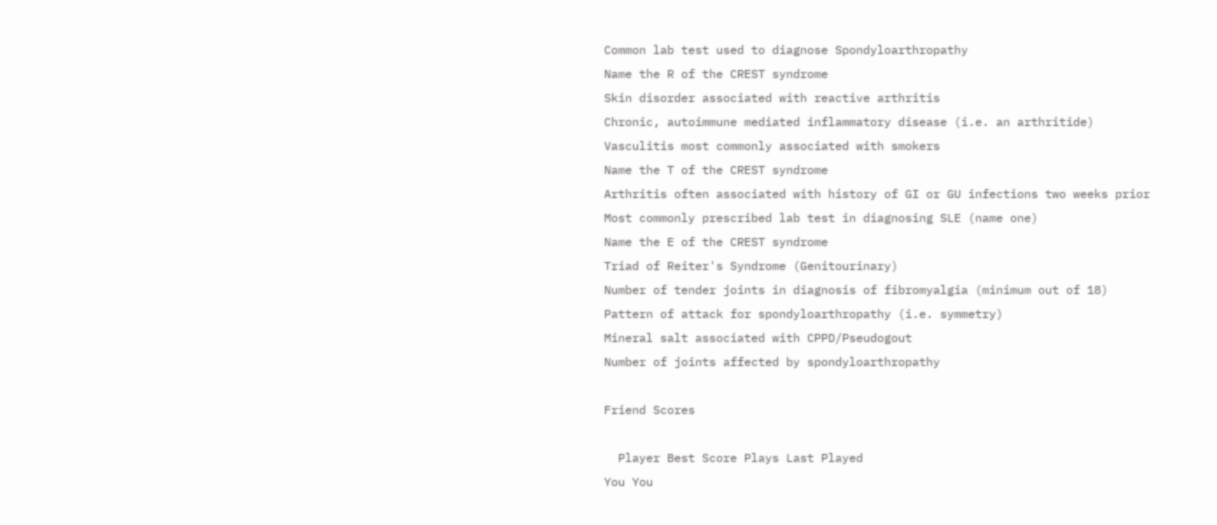Common lab test used to diagnose Spondyloarthropathy
Name the R of the CREST syndrome
Skin disorder associated with reactive arthritis
Chronic, autoimmune mediated inflammatory disease (i.e. an arthritide)
Vasculitis most commonly associated with smokers
Name the T of the CREST syndrome
Arthritis often associated with history of GI or GU infections two weeks prior
Most commonly prescribed lab test in diagnosing SLE (name one)
Name the E of the CREST syndrome
Triad of Reiter's Syndrome (Genitourinary)
Number of tender joints in diagnosis of fibromyalgia (minimum out of 18)
Pattern of attack for spondyloarthropathy (i.e. symmetry)
Mineral salt associated with CPPD/Pseudogout
Number of joints affected by spondyloarthropathy

Friend Scores

  Player Best Score Plays Last Played
You You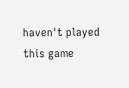haven't played this game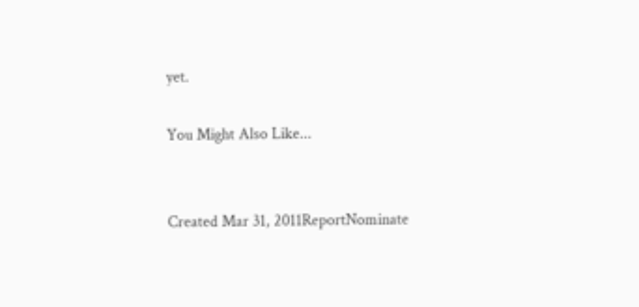yet.

You Might Also Like...


Created Mar 31, 2011ReportNominate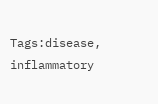Tags:disease, inflammatory